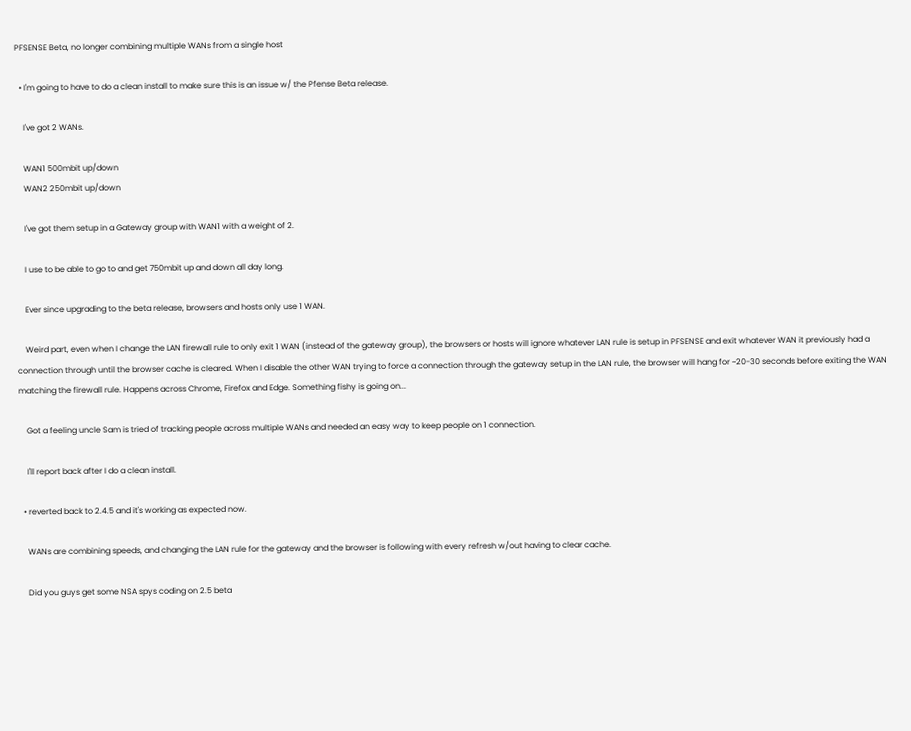PFSENSE Beta, no longer combining multiple WANs from a single host

  • I'm going to have to do a clean install to make sure this is an issue w/ the Pfense Beta release.

    I've got 2 WANs.

    WAN1 500mbit up/down
    WAN2 250mbit up/down

    I've got them setup in a Gateway group with WAN1 with a weight of 2.

    I use to be able to go to and get 750mbit up and down all day long.

    Ever since upgrading to the beta release, browsers and hosts only use 1 WAN.

    Weird part, even when I change the LAN firewall rule to only exit 1 WAN (instead of the gateway group), the browsers or hosts will ignore whatever LAN rule is setup in PFSENSE and exit whatever WAN it previously had a connection through until the browser cache is cleared. When I disable the other WAN trying to force a connection through the gateway setup in the LAN rule, the browser will hang for ~20-30 seconds before exiting the WAN matching the firewall rule. Happens across Chrome, Firefox and Edge. Something fishy is going on...

    Got a feeling uncle Sam is tried of tracking people across multiple WANs and needed an easy way to keep people on 1 connection.

    I'll report back after I do a clean install.

  • reverted back to 2.4.5 and it's working as expected now.

    WANs are combining speeds, and changing the LAN rule for the gateway and the browser is following with every refresh w/out having to clear cache.

    Did you guys get some NSA spys coding on 2.5 beta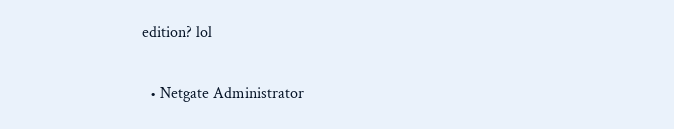edition? lol

  • Netgate Administrator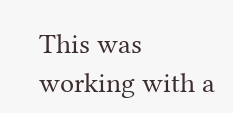This was working with a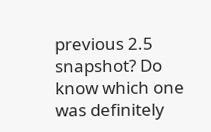previous 2.5 snapshot? Do know which one was definitely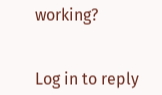working?


Log in to reply